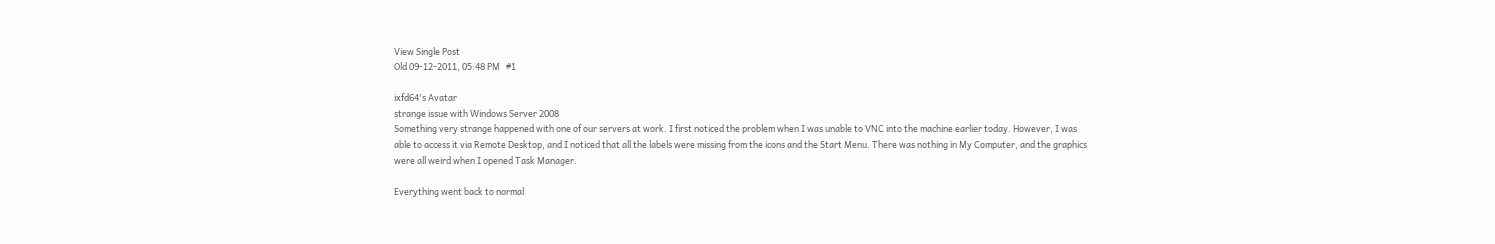View Single Post
Old 09-12-2011, 05:48 PM   #1

ixfd64's Avatar
strange issue with Windows Server 2008
Something very strange happened with one of our servers at work. I first noticed the problem when I was unable to VNC into the machine earlier today. However, I was able to access it via Remote Desktop, and I noticed that all the labels were missing from the icons and the Start Menu. There was nothing in My Computer, and the graphics were all weird when I opened Task Manager.

Everything went back to normal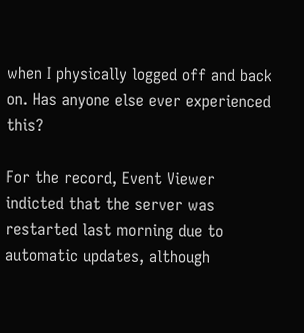when I physically logged off and back on. Has anyone else ever experienced this?

For the record, Event Viewer indicted that the server was restarted last morning due to automatic updates, although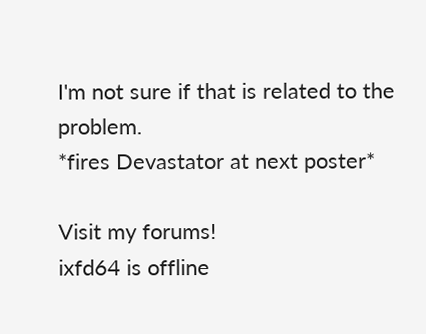I'm not sure if that is related to the problem.
*fires Devastator at next poster*

Visit my forums!
ixfd64 is offline